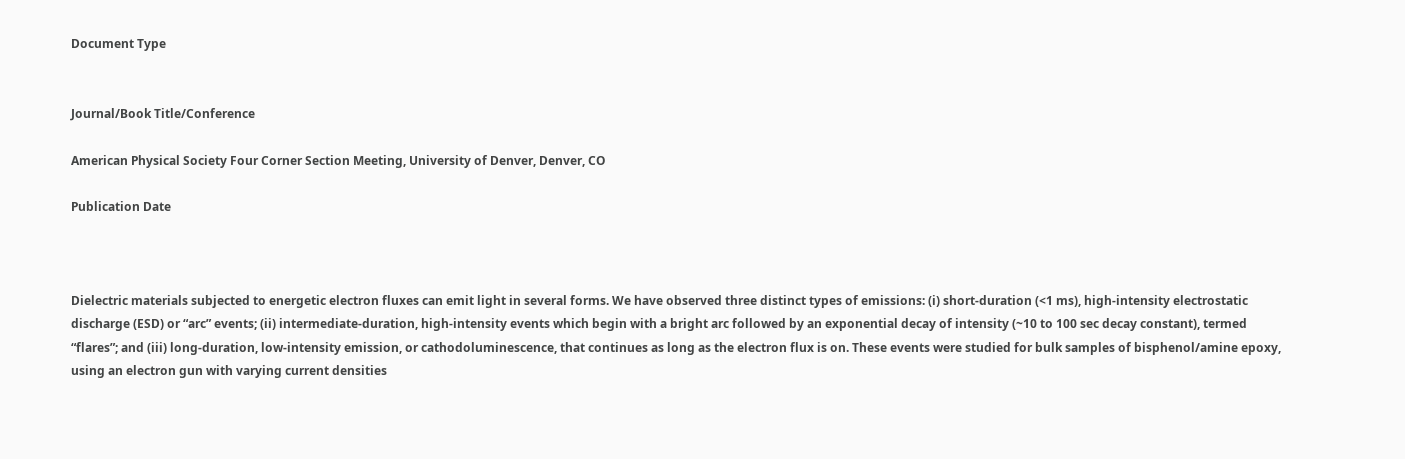Document Type


Journal/Book Title/Conference

American Physical Society Four Corner Section Meeting, University of Denver, Denver, CO

Publication Date



Dielectric materials subjected to energetic electron fluxes can emit light in several forms. We have observed three distinct types of emissions: (i) short-duration (<1 ms), high-intensity electrostatic discharge (ESD) or “arc” events; (ii) intermediate-duration, high-intensity events which begin with a bright arc followed by an exponential decay of intensity (~10 to 100 sec decay constant), termed “flares”; and (iii) long-duration, low-intensity emission, or cathodoluminescence, that continues as long as the electron flux is on. These events were studied for bulk samples of bisphenol/amine epoxy, using an electron gun with varying current densities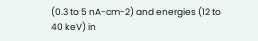(0.3 to 5 nA-cm-2) and energies (12 to 40 keV) in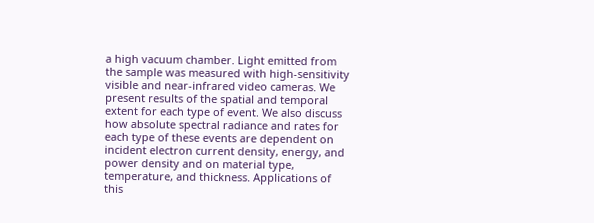a high vacuum chamber. Light emitted from the sample was measured with high-sensitivity visible and near-infrared video cameras. We present results of the spatial and temporal extent for each type of event. We also discuss how absolute spectral radiance and rates for each type of these events are dependent on incident electron current density, energy, and power density and on material type, temperature, and thickness. Applications of this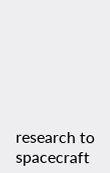research to spacecraft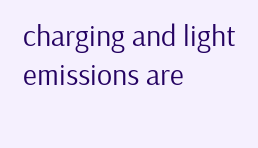charging and light emissions are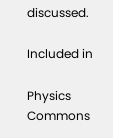discussed.

Included in

Physics Commons